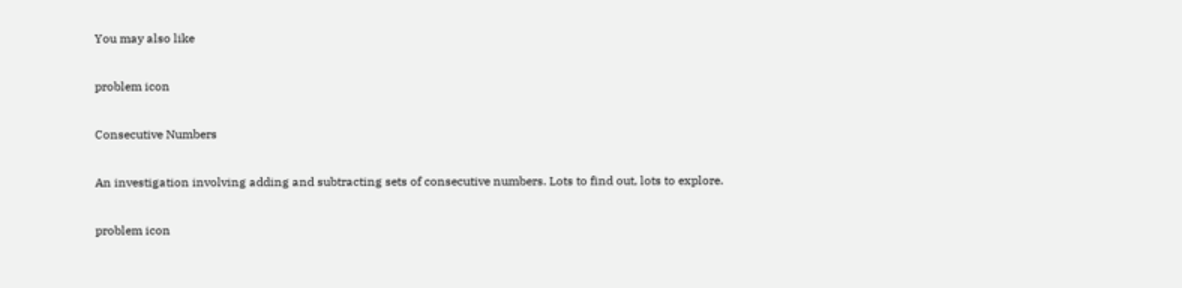You may also like

problem icon

Consecutive Numbers

An investigation involving adding and subtracting sets of consecutive numbers. Lots to find out, lots to explore.

problem icon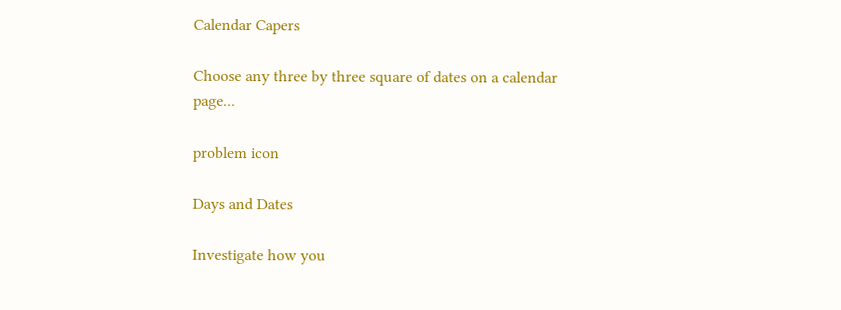Calendar Capers

Choose any three by three square of dates on a calendar page...

problem icon

Days and Dates

Investigate how you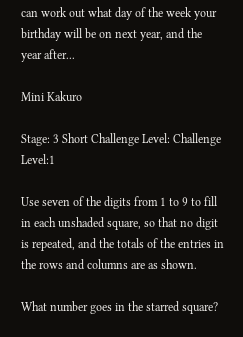can work out what day of the week your birthday will be on next year, and the year after...

Mini Kakuro

Stage: 3 Short Challenge Level: Challenge Level:1

Use seven of the digits from 1 to 9 to fill in each unshaded square, so that no digit is repeated, and the totals of the entries in the rows and columns are as shown.

What number goes in the starred square?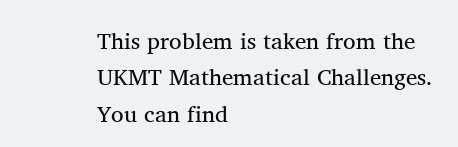This problem is taken from the UKMT Mathematical Challenges.
You can find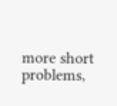more short problems,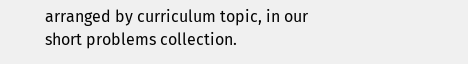arranged by curriculum topic, in our short problems collection.